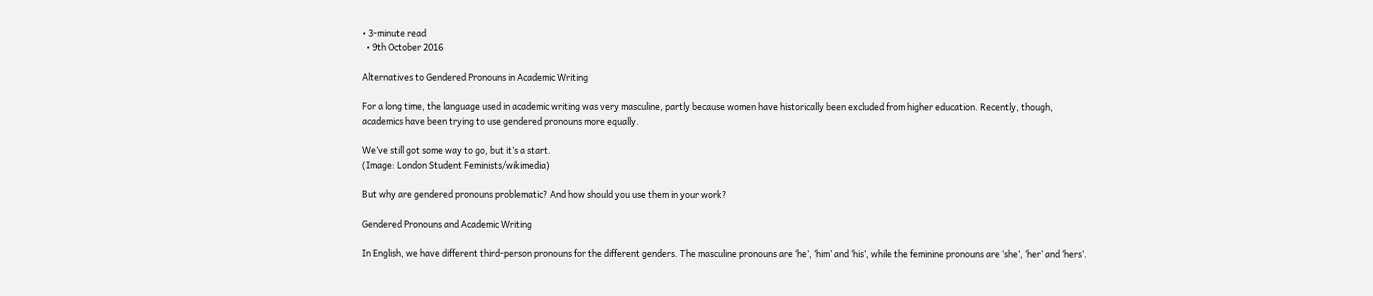• 3-minute read
  • 9th October 2016

Alternatives to Gendered Pronouns in Academic Writing

For a long time, the language used in academic writing was very masculine, partly because women have historically been excluded from higher education. Recently, though, academics have been trying to use gendered pronouns more equally.

We’ve still got some way to go, but it’s a start.
(Image: London Student Feminists/wikimedia)

But why are gendered pronouns problematic? And how should you use them in your work?

Gendered Pronouns and Academic Writing

In English, we have different third-person pronouns for the different genders. The masculine pronouns are ‘he’, ‘him’ and ‘his’, while the feminine pronouns are ‘she’, ‘her’ and ‘hers’.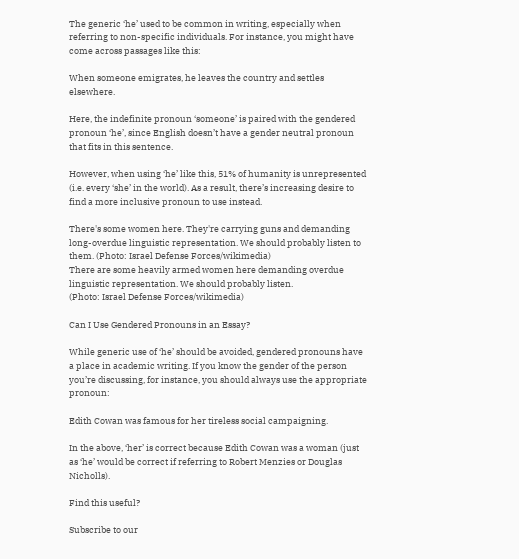The generic ‘he’ used to be common in writing, especially when referring to non-specific individuals. For instance, you might have come across passages like this:

When someone emigrates, he leaves the country and settles elsewhere.

Here, the indefinite pronoun ‘someone’ is paired with the gendered pronoun ‘he’, since English doesn’t have a gender neutral pronoun that fits in this sentence.

However, when using ‘he’ like this, 51% of humanity is unrepresented (i.e. every ‘she’ in the world). As a result, there’s increasing desire to find a more inclusive pronoun to use instead.

There's some women here. They're carrying guns and demanding long-overdue linguistic representation. We should probably listen to them. (Photo: Israel Defense Forces/wikimedia)
There are some heavily armed women here demanding overdue linguistic representation. We should probably listen.
(Photo: Israel Defense Forces/wikimedia)

Can I Use Gendered Pronouns in an Essay?

While generic use of ‘he’ should be avoided, gendered pronouns have a place in academic writing. If you know the gender of the person you’re discussing, for instance, you should always use the appropriate pronoun:

Edith Cowan was famous for her tireless social campaigning.

In the above, ‘her’ is correct because Edith Cowan was a woman (just as ‘he’ would be correct if referring to Robert Menzies or Douglas Nicholls).

Find this useful?

Subscribe to our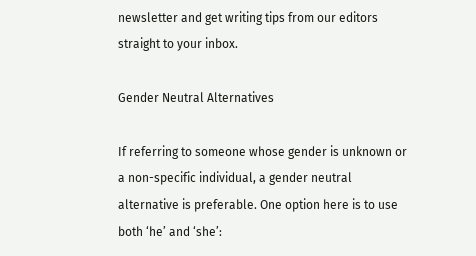newsletter and get writing tips from our editors straight to your inbox.

Gender Neutral Alternatives

If referring to someone whose gender is unknown or a non-specific individual, a gender neutral alternative is preferable. One option here is to use both ‘he’ and ‘she’: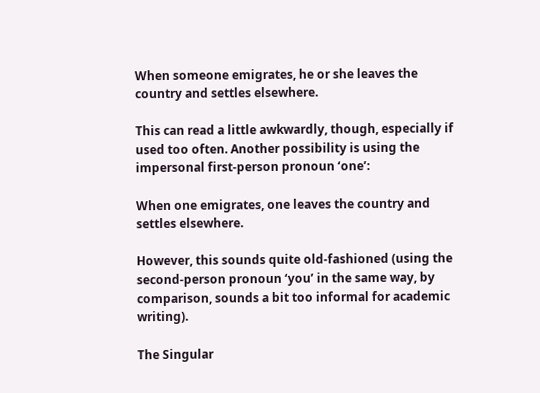When someone emigrates, he or she leaves the country and settles elsewhere.

This can read a little awkwardly, though, especially if used too often. Another possibility is using the impersonal first-person pronoun ‘one’:

When one emigrates, one leaves the country and settles elsewhere.

However, this sounds quite old-fashioned (using the second-person pronoun ‘you’ in the same way, by comparison, sounds a bit too informal for academic writing).

The Singular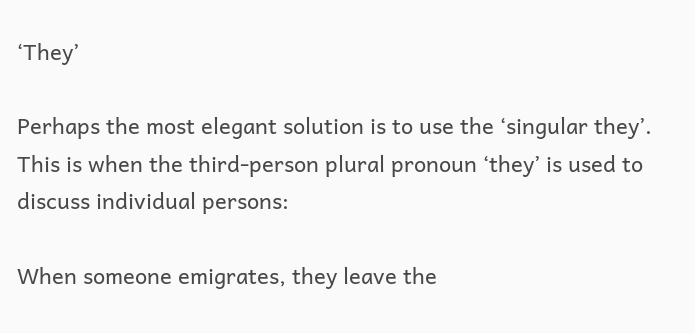‘They’

Perhaps the most elegant solution is to use the ‘singular they’. This is when the third-person plural pronoun ‘they’ is used to discuss individual persons:

When someone emigrates, they leave the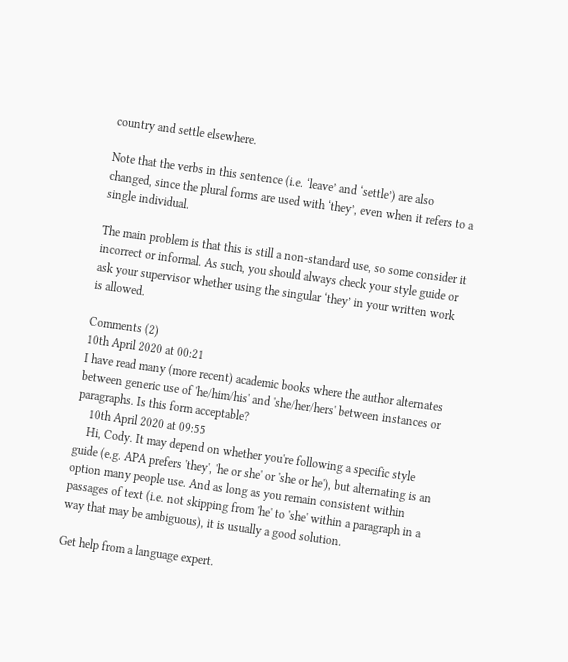country and settle elsewhere.

Note that the verbs in this sentence (i.e. ‘leave’ and ‘settle’) are also changed, since the plural forms are used with ‘they’, even when it refers to a single individual.

The main problem is that this is still a non-standard use, so some consider it incorrect or informal. As such, you should always check your style guide or ask your supervisor whether using the singular ‘they’ in your written work is allowed.

Comments (2)
10th April 2020 at 00:21
I have read many (more recent) academic books where the author alternates between generic use of 'he/him/his' and 'she/her/hers' between instances or paragraphs. Is this form acceptable?
    10th April 2020 at 09:55
    Hi, Cody. It may depend on whether you're following a specific style guide (e.g. APA prefers 'they', 'he or she' or 'she or he'), but alternating is an option many people use. And as long as you remain consistent within passages of text (i.e. not skipping from 'he' to 'she' within a paragraph in a way that may be ambiguous), it is usually a good solution.

Get help from a language expert.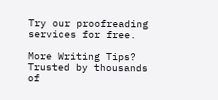Try our proofreading services for free.

More Writing Tips?
Trusted by thousands of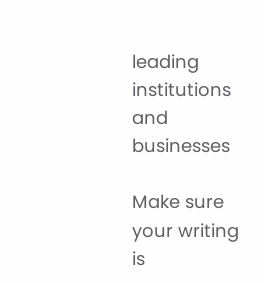leading institutions and businesses

Make sure your writing is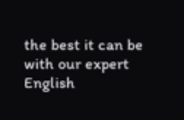the best it can be with our expert English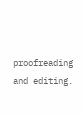proofreading and editing.